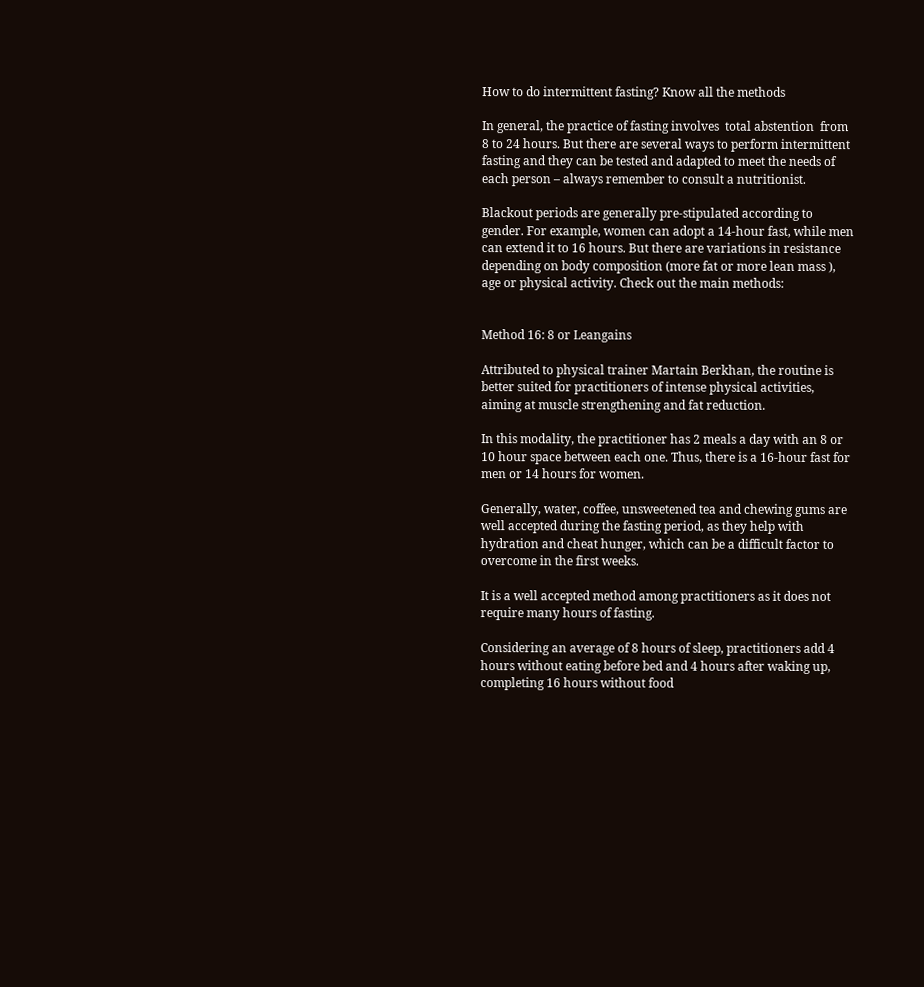How to do intermittent fasting? Know all the methods

In general, the practice of fasting involves  total abstention  from 8 to 24 hours. But there are several ways to perform intermittent fasting and they can be tested and adapted to meet the needs of each person – always remember to consult a nutritionist.

Blackout periods are generally pre-stipulated according to gender. For example, women can adopt a 14-hour fast, while men can extend it to 16 hours. But there are variations in resistance depending on body composition (more fat or more lean mass ), age or physical activity. Check out the main methods:


Method 16: 8 or Leangains

Attributed to physical trainer Martain Berkhan, the routine is better suited for practitioners of intense physical activities, aiming at muscle strengthening and fat reduction.

In this modality, the practitioner has 2 meals a day with an 8 or 10 hour space between each one. Thus, there is a 16-hour fast for men or 14 hours for women.

Generally, water, coffee, unsweetened tea and chewing gums are well accepted during the fasting period, as they help with hydration and cheat hunger, which can be a difficult factor to overcome in the first weeks.

It is a well accepted method among practitioners as it does not require many hours of fasting.

Considering an average of 8 hours of sleep, practitioners add 4 hours without eating before bed and 4 hours after waking up, completing 16 hours without food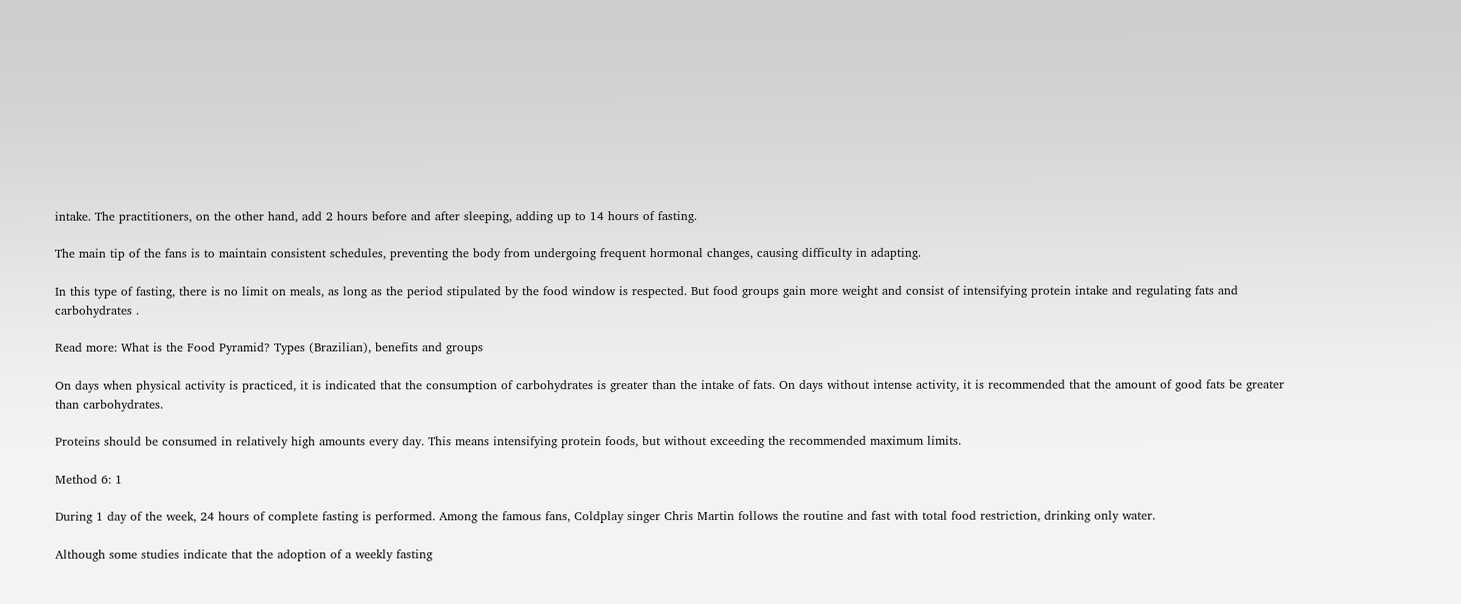intake. The practitioners, on the other hand, add 2 hours before and after sleeping, adding up to 14 hours of fasting.

The main tip of the fans is to maintain consistent schedules, preventing the body from undergoing frequent hormonal changes, causing difficulty in adapting.

In this type of fasting, there is no limit on meals, as long as the period stipulated by the food window is respected. But food groups gain more weight and consist of intensifying protein intake and regulating fats and carbohydrates .

Read more: What is the Food Pyramid? Types (Brazilian), benefits and groups

On days when physical activity is practiced, it is indicated that the consumption of carbohydrates is greater than the intake of fats. On days without intense activity, it is recommended that the amount of good fats be greater than carbohydrates.

Proteins should be consumed in relatively high amounts every day. This means intensifying protein foods, but without exceeding the recommended maximum limits.

Method 6: 1

During 1 day of the week, 24 hours of complete fasting is performed. Among the famous fans, Coldplay singer Chris Martin follows the routine and fast with total food restriction, drinking only water.

Although some studies indicate that the adoption of a weekly fasting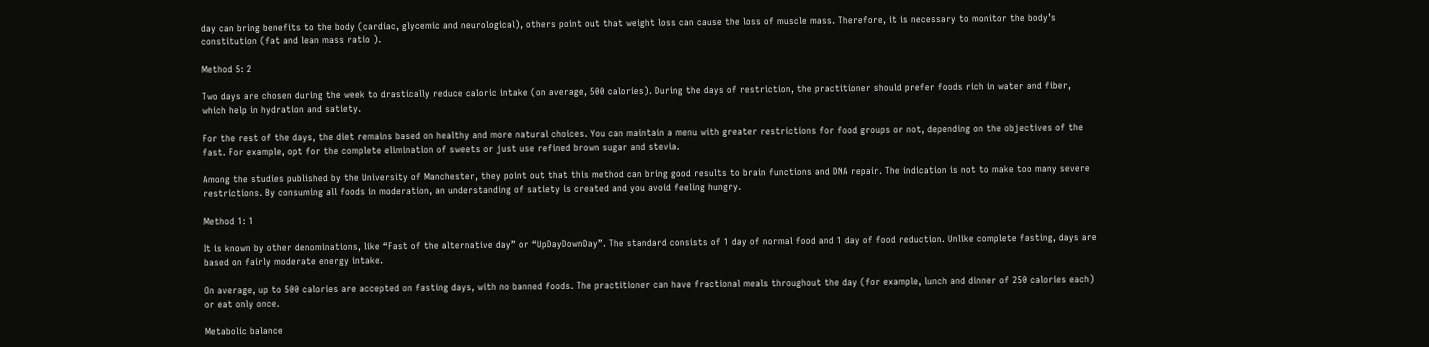day can bring benefits to the body (cardiac, glycemic and neurological), others point out that weight loss can cause the loss of muscle mass. Therefore, it is necessary to monitor the body’s constitution (fat and lean mass ratio ).

Method 5: 2

Two days are chosen during the week to drastically reduce caloric intake (on average, 500 calories). During the days of restriction, the practitioner should prefer foods rich in water and fiber, which help in hydration and satiety.

For the rest of the days, the diet remains based on healthy and more natural choices. You can maintain a menu with greater restrictions for food groups or not, depending on the objectives of the fast. For example, opt for the complete elimination of sweets or just use refined brown sugar and stevia.

Among the studies published by the University of Manchester, they point out that this method can bring good results to brain functions and DNA repair. The indication is not to make too many severe restrictions. By consuming all foods in moderation, an understanding of satiety is created and you avoid feeling hungry.

Method 1: 1

It is known by other denominations, like “Fast of the alternative day” or “UpDayDownDay”. The standard consists of 1 day of normal food and 1 day of food reduction. Unlike complete fasting, days are based on fairly moderate energy intake.

On average, up to 500 calories are accepted on fasting days, with no banned foods. The practitioner can have fractional meals throughout the day (for example, lunch and dinner of 250 calories each) or eat only once.

Metabolic balance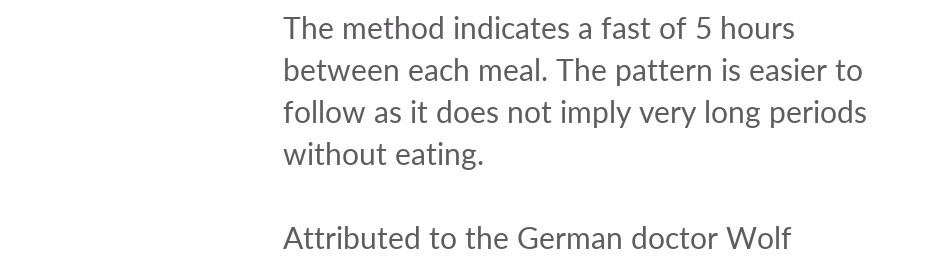The method indicates a fast of 5 hours between each meal. The pattern is easier to follow as it does not imply very long periods without eating.

Attributed to the German doctor Wolf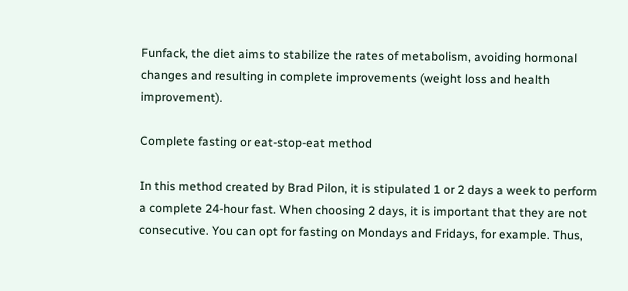Funfack, the diet aims to stabilize the rates of metabolism, avoiding hormonal changes and resulting in complete improvements (weight loss and health improvement).

Complete fasting or eat-stop-eat method

In this method created by Brad Pilon, it is stipulated 1 or 2 days a week to perform a complete 24-hour fast. When choosing 2 days, it is important that they are not consecutive. You can opt for fasting on Mondays and Fridays, for example. Thus,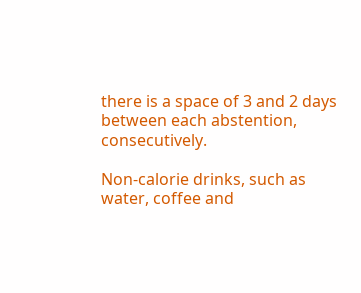there is a space of 3 and 2 days between each abstention, consecutively.

Non-calorie drinks, such as water, coffee and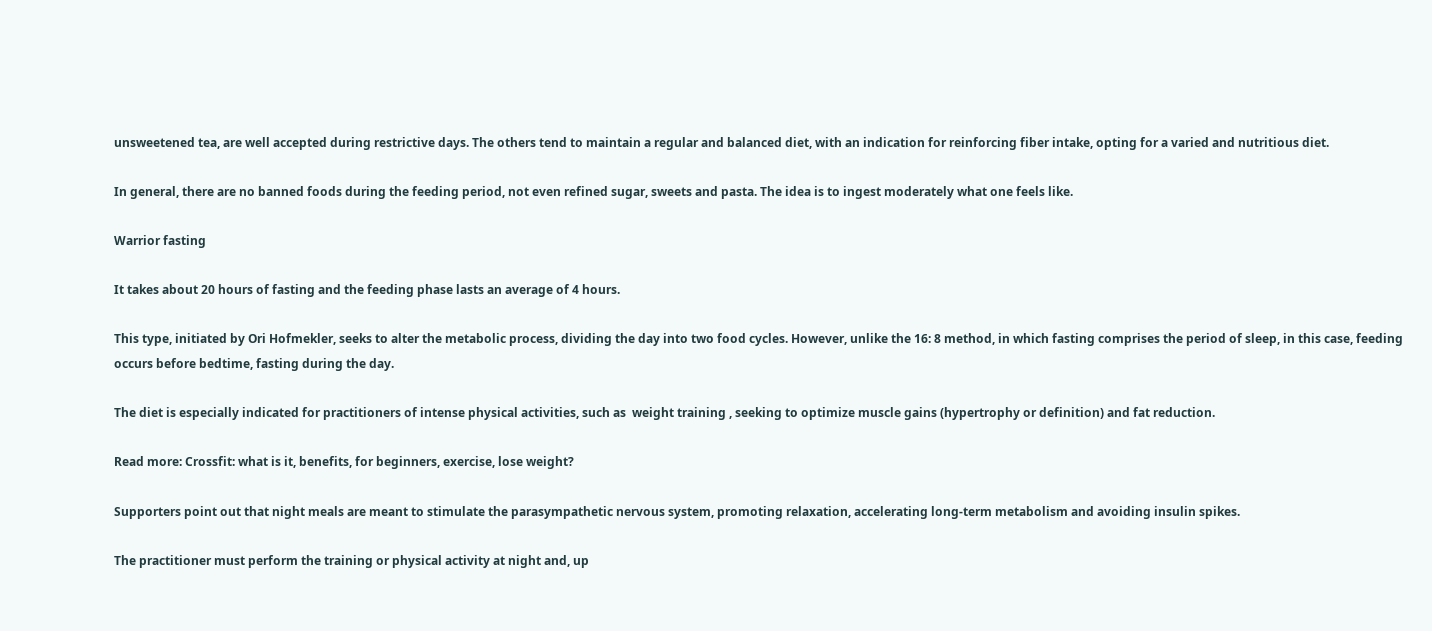unsweetened tea, are well accepted during restrictive days. The others tend to maintain a regular and balanced diet, with an indication for reinforcing fiber intake, opting for a varied and nutritious diet.

In general, there are no banned foods during the feeding period, not even refined sugar, sweets and pasta. The idea is to ingest moderately what one feels like.

Warrior fasting

It takes about 20 hours of fasting and the feeding phase lasts an average of 4 hours.

This type, initiated by Ori Hofmekler, seeks to alter the metabolic process, dividing the day into two food cycles. However, unlike the 16: 8 method, in which fasting comprises the period of sleep, in this case, feeding occurs before bedtime, fasting during the day.

The diet is especially indicated for practitioners of intense physical activities, such as  weight training , seeking to optimize muscle gains (hypertrophy or definition) and fat reduction.

Read more: Crossfit: what is it, benefits, for beginners, exercise, lose weight?

Supporters point out that night meals are meant to stimulate the parasympathetic nervous system, promoting relaxation, accelerating long-term metabolism and avoiding insulin spikes.

The practitioner must perform the training or physical activity at night and, up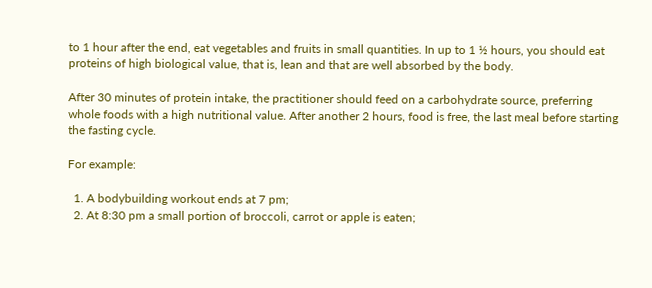to 1 hour after the end, eat vegetables and fruits in small quantities. In up to 1 ½ hours, you should eat proteins of high biological value, that is, lean and that are well absorbed by the body.

After 30 minutes of protein intake, the practitioner should feed on a carbohydrate source, preferring whole foods with a high nutritional value. After another 2 hours, food is free, the last meal before starting the fasting cycle.

For example:

  1. A bodybuilding workout ends at 7 pm;
  2. At 8:30 pm a small portion of broccoli, carrot or apple is eaten;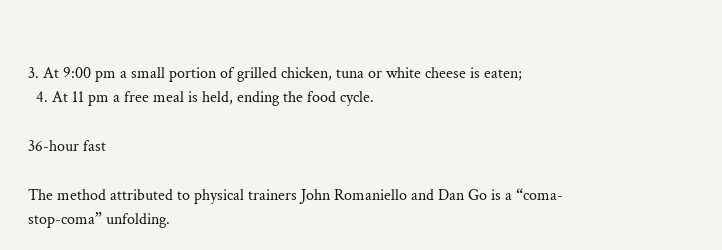3. At 9:00 pm a small portion of grilled chicken, tuna or white cheese is eaten;
  4. At 11 pm a free meal is held, ending the food cycle.

36-hour fast

The method attributed to physical trainers John Romaniello and Dan Go is a “coma-stop-coma” unfolding.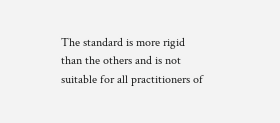The standard is more rigid than the others and is not suitable for all practitioners of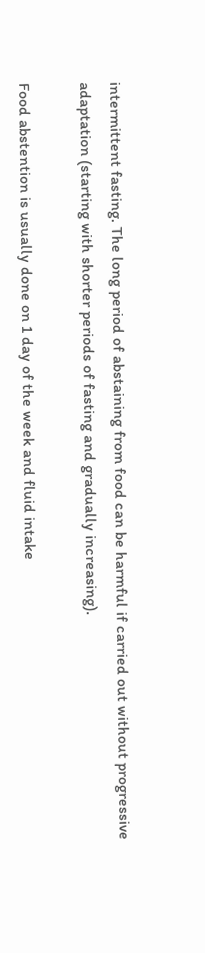intermittent fasting. The long period of abstaining from food can be harmful if carried out without progressive adaptation (starting with shorter periods of fasting and gradually increasing).

Food abstention is usually done on 1 day of the week and fluid intake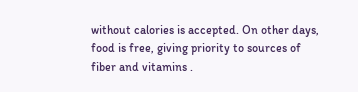without calories is accepted. On other days, food is free, giving priority to sources of fiber and vitamins .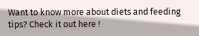Want to know more about diets and feeding tips? Check it out here !